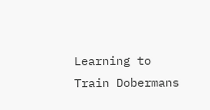Learning to Train Dobermans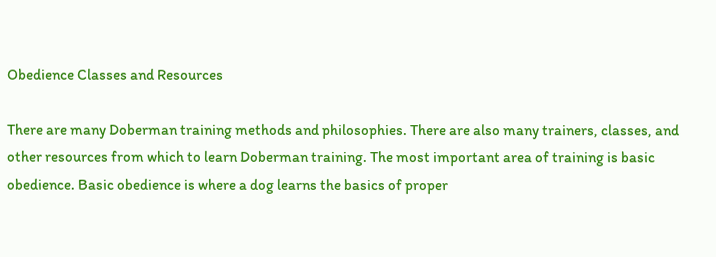Obedience Classes and Resources

There are many Doberman training methods and philosophies. There are also many trainers, classes, and other resources from which to learn Doberman training. The most important area of training is basic obedience. Basic obedience is where a dog learns the basics of proper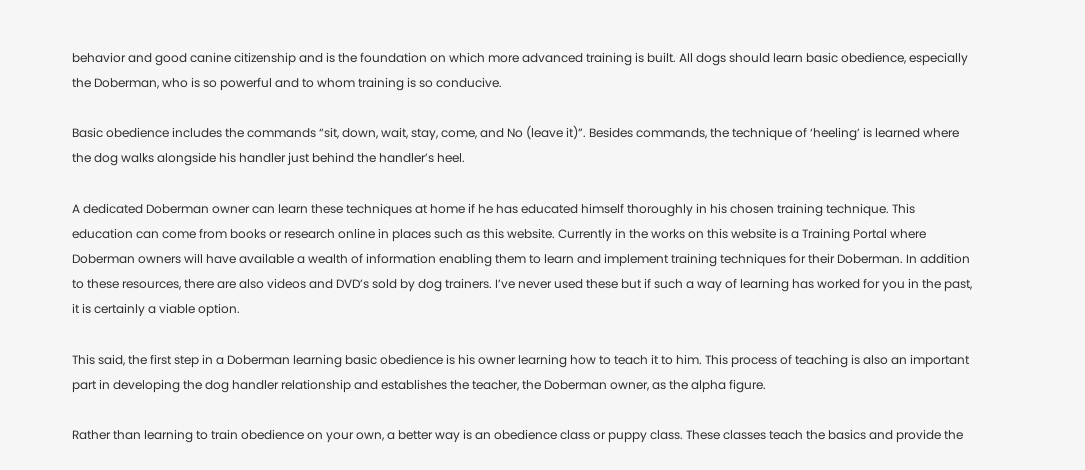behavior and good canine citizenship and is the foundation on which more advanced training is built. All dogs should learn basic obedience, especially the Doberman, who is so powerful and to whom training is so conducive.

Basic obedience includes the commands “sit, down, wait, stay, come, and No (leave it)”. Besides commands, the technique of ‘heeling’ is learned where the dog walks alongside his handler just behind the handler’s heel.

A dedicated Doberman owner can learn these techniques at home if he has educated himself thoroughly in his chosen training technique. This education can come from books or research online in places such as this website. Currently in the works on this website is a Training Portal where Doberman owners will have available a wealth of information enabling them to learn and implement training techniques for their Doberman. In addition to these resources, there are also videos and DVD’s sold by dog trainers. I’ve never used these but if such a way of learning has worked for you in the past, it is certainly a viable option.

This said, the first step in a Doberman learning basic obedience is his owner learning how to teach it to him. This process of teaching is also an important part in developing the dog handler relationship and establishes the teacher, the Doberman owner, as the alpha figure.

Rather than learning to train obedience on your own, a better way is an obedience class or puppy class. These classes teach the basics and provide the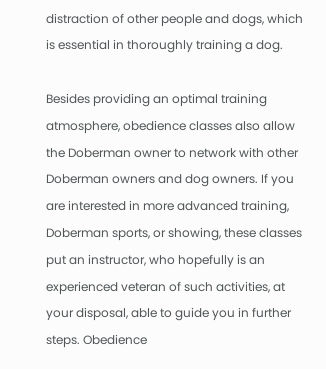distraction of other people and dogs, which is essential in thoroughly training a dog.

Besides providing an optimal training atmosphere, obedience classes also allow the Doberman owner to network with other Doberman owners and dog owners. If you are interested in more advanced training, Doberman sports, or showing, these classes put an instructor, who hopefully is an experienced veteran of such activities, at your disposal, able to guide you in further steps. Obedience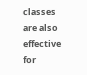classes are also effective for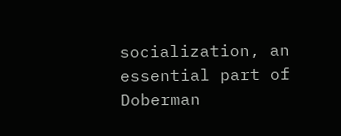socialization, an essential part of Doberman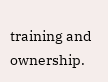training and ownership.